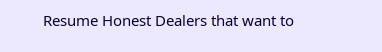Resume Honest Dealers that want to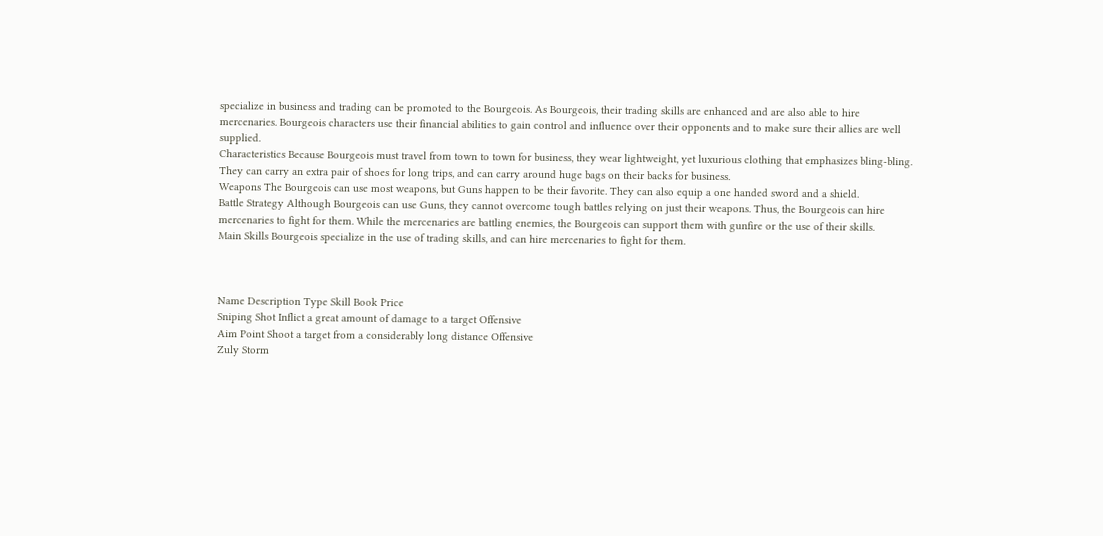specialize in business and trading can be promoted to the Bourgeois. As Bourgeois, their trading skills are enhanced and are also able to hire mercenaries. Bourgeois characters use their financial abilities to gain control and influence over their opponents and to make sure their allies are well supplied.
Characteristics Because Bourgeois must travel from town to town for business, they wear lightweight, yet luxurious clothing that emphasizes bling-bling. They can carry an extra pair of shoes for long trips, and can carry around huge bags on their backs for business.
Weapons The Bourgeois can use most weapons, but Guns happen to be their favorite. They can also equip a one handed sword and a shield.
Battle Strategy Although Bourgeois can use Guns, they cannot overcome tough battles relying on just their weapons. Thus, the Bourgeois can hire mercenaries to fight for them. While the mercenaries are battling enemies, the Bourgeois can support them with gunfire or the use of their skills.
Main Skills Bourgeois specialize in the use of trading skills, and can hire mercenaries to fight for them.



Name Description Type Skill Book Price
Sniping Shot Inflict a great amount of damage to a target Offensive
Aim Point Shoot a target from a considerably long distance Offensive
Zuly Storm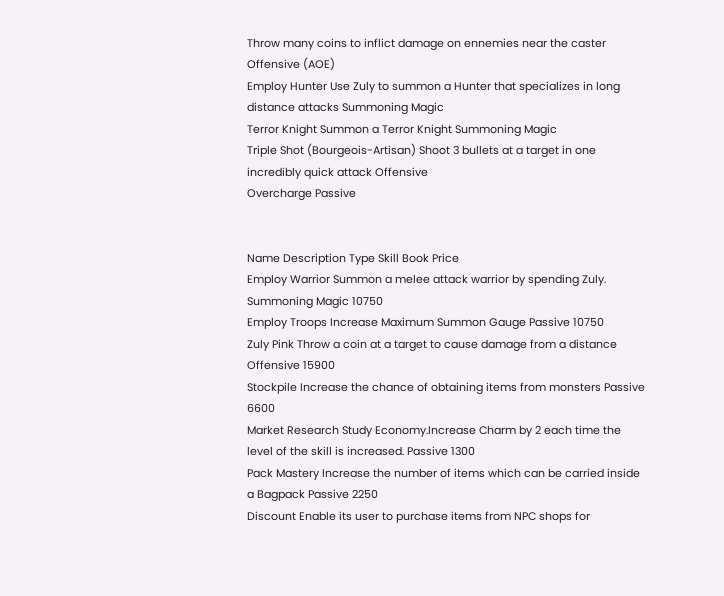Throw many coins to inflict damage on ennemies near the caster Offensive (AOE)
Employ Hunter Use Zuly to summon a Hunter that specializes in long distance attacks Summoning Magic
Terror Knight Summon a Terror Knight Summoning Magic
Triple Shot (Bourgeois-Artisan) Shoot 3 bullets at a target in one incredibly quick attack Offensive
Overcharge Passive


Name Description Type Skill Book Price
Employ Warrior Summon a melee attack warrior by spending Zuly. Summoning Magic 10750
Employ Troops Increase Maximum Summon Gauge Passive 10750
Zuly Pink Throw a coin at a target to cause damage from a distance Offensive 15900
Stockpile Increase the chance of obtaining items from monsters Passive 6600
Market Research Study Economy.Increase Charm by 2 each time the level of the skill is increased. Passive 1300
Pack Mastery Increase the number of items which can be carried inside a Bagpack Passive 2250
Discount Enable its user to purchase items from NPC shops for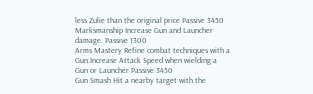less Zulie than the original price Passive 3450
Marksmanship Increase Gun and Launcher damage. Passive 1300
Arms Mastery Refine combat techniques with a Gun.Increase Attack Speed when wielding a Gun or Launcher Passive 3450
Gun Smash Hit a nearby target with the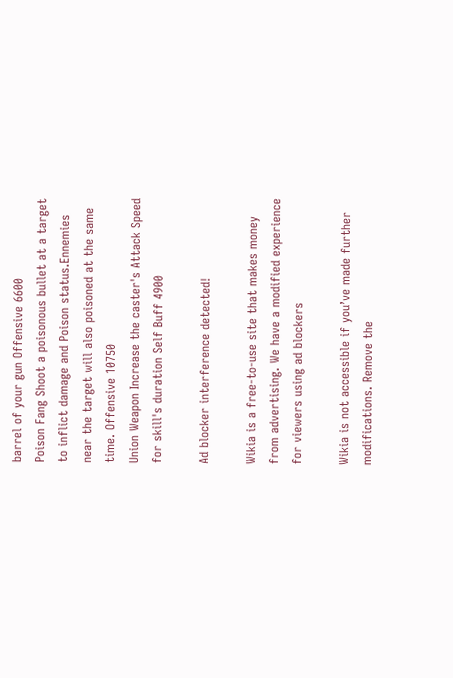barrel of your gun Offensive 6600
Poison Fang Shoot a poisonous bullet at a target to inflict damage and Poison status.Ennemies near the target will also poisoned at the same time. Offensive 10750
Union Weapon Increase the caster's Attack Speed for skill's duration Self Buff 4900

Ad blocker interference detected!

Wikia is a free-to-use site that makes money from advertising. We have a modified experience for viewers using ad blockers

Wikia is not accessible if you’ve made further modifications. Remove the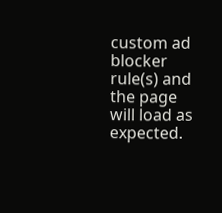custom ad blocker rule(s) and the page will load as expected.